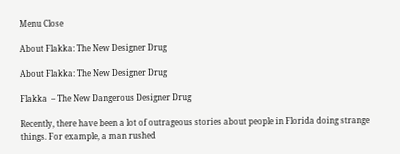Menu Close

About Flakka: The New Designer Drug

About Flakka: The New Designer Drug

Flakka  – The New Dangerous Designer Drug

Recently, there have been a lot of outrageous stories about people in Florida doing strange things. For example, a man rushed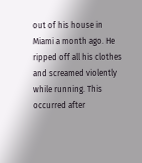out of his house in Miami a month ago. He ripped off all his clothes and screamed violently while running. This occurred after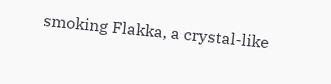smoking Flakka, a crystal-like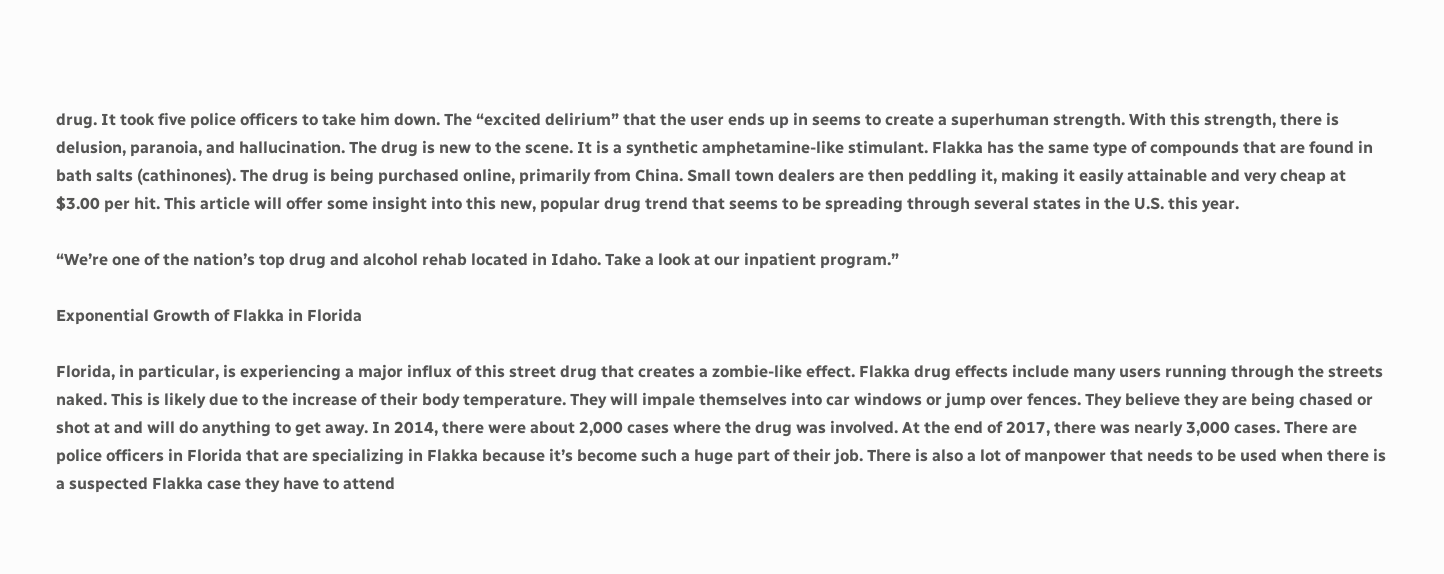drug. It took five police officers to take him down. The “excited delirium” that the user ends up in seems to create a superhuman strength. With this strength, there is delusion, paranoia, and hallucination. The drug is new to the scene. It is a synthetic amphetamine-like stimulant. Flakka has the same type of compounds that are found in bath salts (cathinones). The drug is being purchased online, primarily from China. Small town dealers are then peddling it, making it easily attainable and very cheap at $3.00 per hit. This article will offer some insight into this new, popular drug trend that seems to be spreading through several states in the U.S. this year.

“We’re one of the nation’s top drug and alcohol rehab located in Idaho. Take a look at our inpatient program.”

Exponential Growth of Flakka in Florida

Florida, in particular, is experiencing a major influx of this street drug that creates a zombie-like effect. Flakka drug effects include many users running through the streets naked. This is likely due to the increase of their body temperature. They will impale themselves into car windows or jump over fences. They believe they are being chased or shot at and will do anything to get away. In 2014, there were about 2,000 cases where the drug was involved. At the end of 2017, there was nearly 3,000 cases. There are police officers in Florida that are specializing in Flakka because it’s become such a huge part of their job. There is also a lot of manpower that needs to be used when there is a suspected Flakka case they have to attend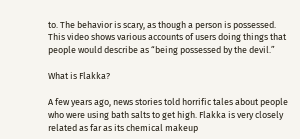to. The behavior is scary, as though a person is possessed. This video shows various accounts of users doing things that people would describe as “being possessed by the devil.”

What is Flakka?

A few years ago, news stories told horrific tales about people who were using bath salts to get high. Flakka is very closely related as far as its chemical makeup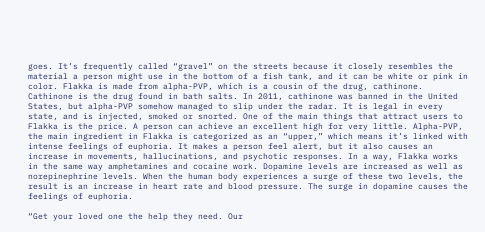goes. It’s frequently called “gravel” on the streets because it closely resembles the material a person might use in the bottom of a fish tank, and it can be white or pink in color. Flakka is made from alpha-PVP, which is a cousin of the drug, cathinone. Cathinone is the drug found in bath salts. In 2011, cathinone was banned in the United States, but alpha-PVP somehow managed to slip under the radar. It is legal in every state, and is injected, smoked or snorted. One of the main things that attract users to Flakka is the price. A person can achieve an excellent high for very little. Alpha-PVP, the main ingredient in Flakka is categorized as an “upper,” which means it’s linked with intense feelings of euphoria. It makes a person feel alert, but it also causes an increase in movements, hallucinations, and psychotic responses. In a way, Flakka works in the same way amphetamines and cocaine work. Dopamine levels are increased as well as norepinephrine levels. When the human body experiences a surge of these two levels, the result is an increase in heart rate and blood pressure. The surge in dopamine causes the feelings of euphoria.

“Get your loved one the help they need. Our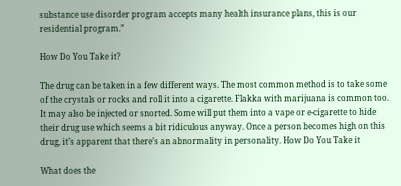substance use disorder program accepts many health insurance plans, this is our residential program.”

How Do You Take it?

The drug can be taken in a few different ways. The most common method is to take some of the crystals or rocks and roll it into a cigarette. Flakka with marijuana is common too. It may also be injected or snorted. Some will put them into a vape or e-cigarette to hide their drug use which seems a bit ridiculous anyway. Once a person becomes high on this drug, it’s apparent that there’s an abnormality in personality. How Do You Take it

What does the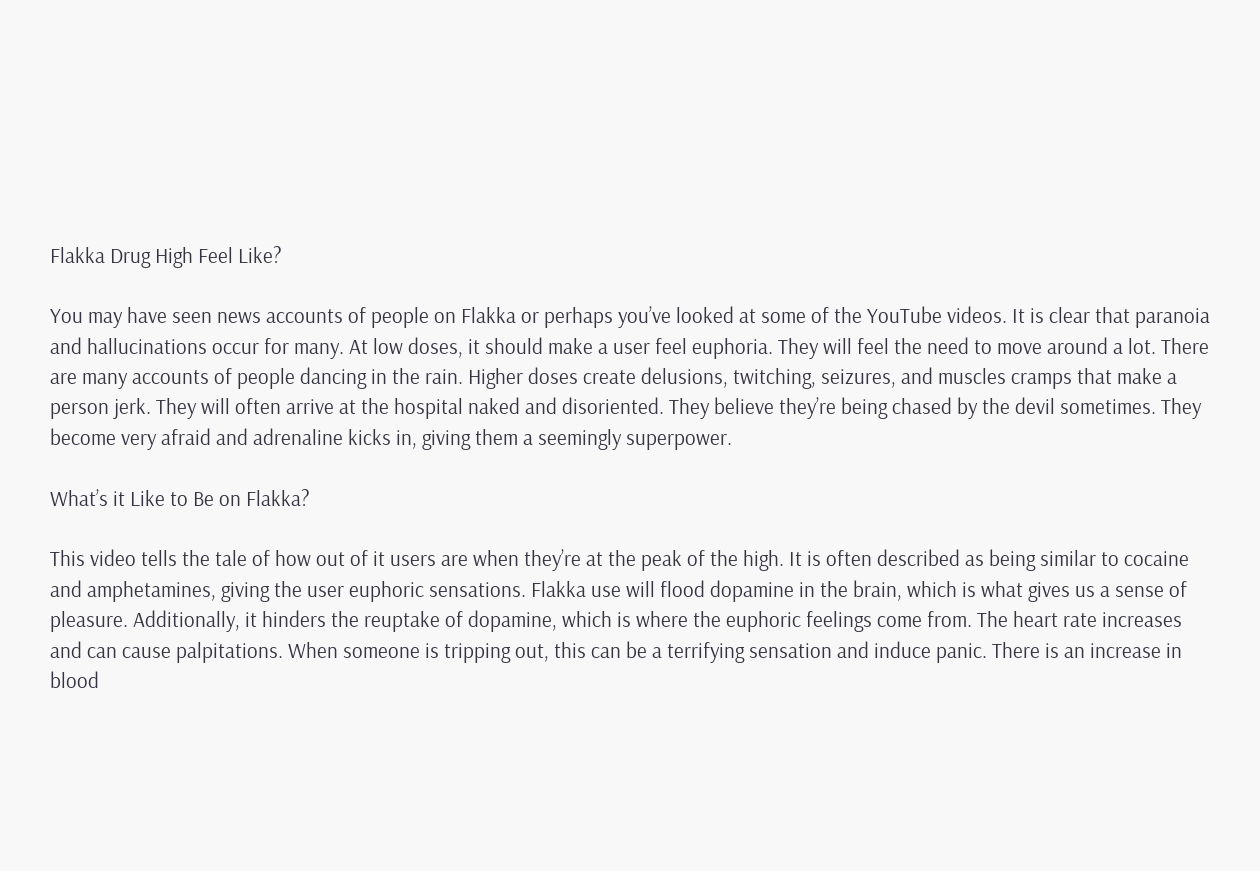Flakka Drug High Feel Like?

You may have seen news accounts of people on Flakka or perhaps you’ve looked at some of the YouTube videos. It is clear that paranoia and hallucinations occur for many. At low doses, it should make a user feel euphoria. They will feel the need to move around a lot. There are many accounts of people dancing in the rain. Higher doses create delusions, twitching, seizures, and muscles cramps that make a person jerk. They will often arrive at the hospital naked and disoriented. They believe they’re being chased by the devil sometimes. They become very afraid and adrenaline kicks in, giving them a seemingly superpower.

What’s it Like to Be on Flakka?

This video tells the tale of how out of it users are when they’re at the peak of the high. It is often described as being similar to cocaine and amphetamines, giving the user euphoric sensations. Flakka use will flood dopamine in the brain, which is what gives us a sense of pleasure. Additionally, it hinders the reuptake of dopamine, which is where the euphoric feelings come from. The heart rate increases and can cause palpitations. When someone is tripping out, this can be a terrifying sensation and induce panic. There is an increase in blood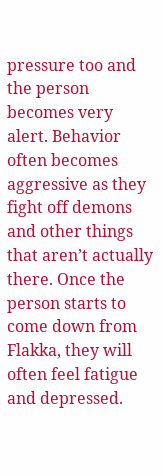pressure too and the person becomes very alert. Behavior often becomes aggressive as they fight off demons and other things that aren’t actually there. Once the person starts to come down from Flakka, they will often feel fatigue and depressed.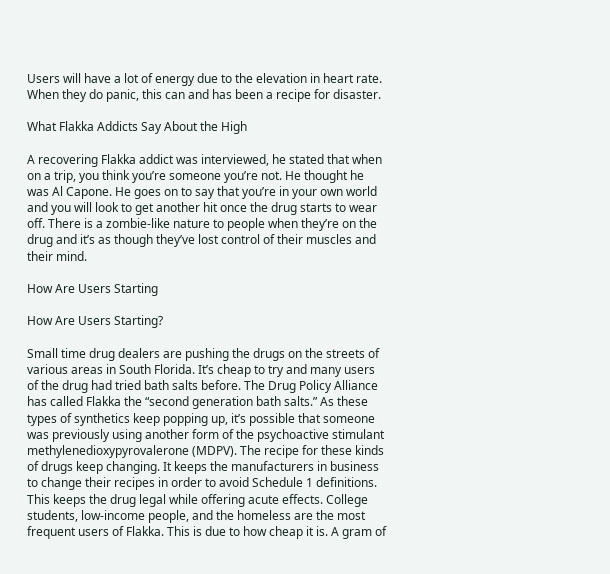Users will have a lot of energy due to the elevation in heart rate. When they do panic, this can and has been a recipe for disaster.

What Flakka Addicts Say About the High

A recovering Flakka addict was interviewed, he stated that when on a trip, you think you’re someone you’re not. He thought he was Al Capone. He goes on to say that you’re in your own world and you will look to get another hit once the drug starts to wear off. There is a zombie-like nature to people when they’re on the drug and it’s as though they’ve lost control of their muscles and their mind.

How Are Users Starting

How Are Users Starting?

Small time drug dealers are pushing the drugs on the streets of various areas in South Florida. It’s cheap to try and many users of the drug had tried bath salts before. The Drug Policy Alliance has called Flakka the “second generation bath salts.” As these types of synthetics keep popping up, it’s possible that someone was previously using another form of the psychoactive stimulant methylenedioxypyrovalerone (MDPV). The recipe for these kinds of drugs keep changing. It keeps the manufacturers in business to change their recipes in order to avoid Schedule 1 definitions. This keeps the drug legal while offering acute effects. College students, low-income people, and the homeless are the most frequent users of Flakka. This is due to how cheap it is. A gram of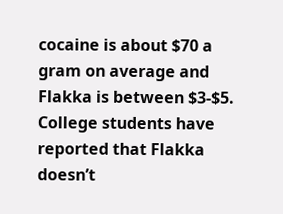cocaine is about $70 a gram on average and Flakka is between $3-$5. College students have reported that Flakka doesn’t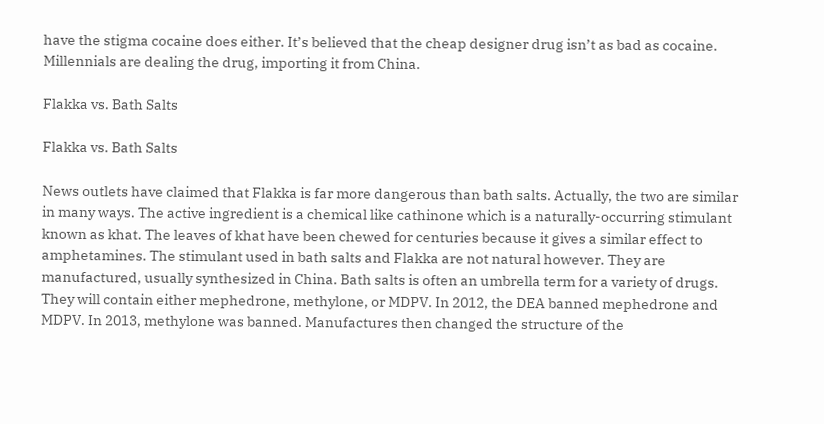have the stigma cocaine does either. It’s believed that the cheap designer drug isn’t as bad as cocaine. Millennials are dealing the drug, importing it from China.

Flakka vs. Bath Salts

Flakka vs. Bath Salts

News outlets have claimed that Flakka is far more dangerous than bath salts. Actually, the two are similar in many ways. The active ingredient is a chemical like cathinone which is a naturally-occurring stimulant known as khat. The leaves of khat have been chewed for centuries because it gives a similar effect to amphetamines. The stimulant used in bath salts and Flakka are not natural however. They are manufactured, usually synthesized in China. Bath salts is often an umbrella term for a variety of drugs. They will contain either mephedrone, methylone, or MDPV. In 2012, the DEA banned mephedrone and MDPV. In 2013, methylone was banned. Manufactures then changed the structure of the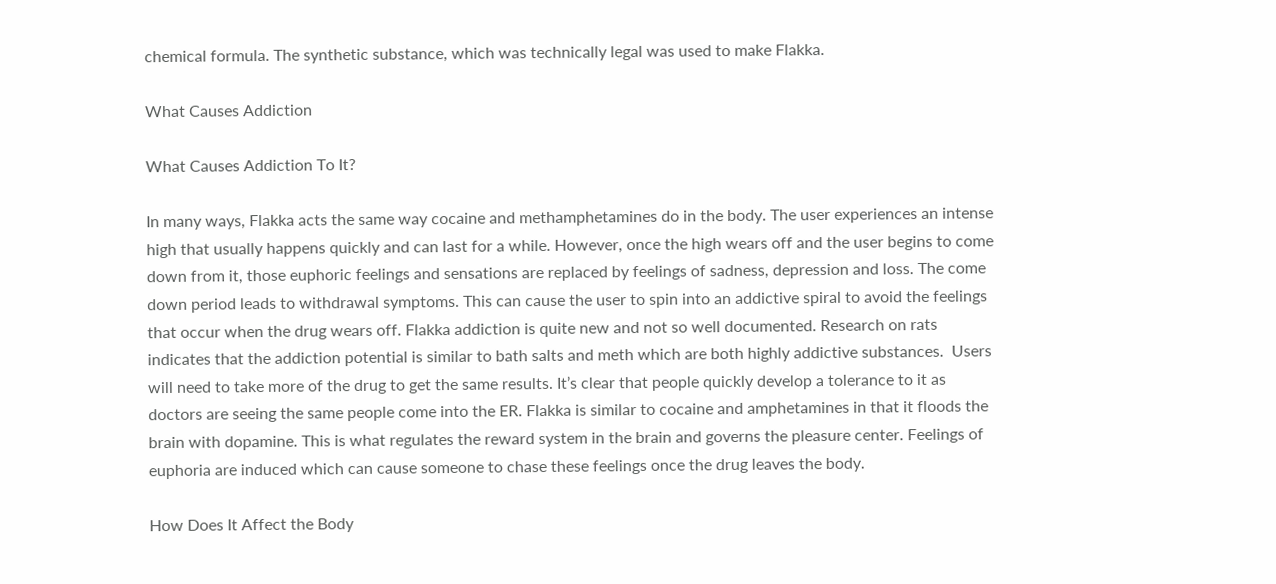chemical formula. The synthetic substance, which was technically legal was used to make Flakka.

What Causes Addiction

What Causes Addiction To It?

In many ways, Flakka acts the same way cocaine and methamphetamines do in the body. The user experiences an intense high that usually happens quickly and can last for a while. However, once the high wears off and the user begins to come down from it, those euphoric feelings and sensations are replaced by feelings of sadness, depression and loss. The come down period leads to withdrawal symptoms. This can cause the user to spin into an addictive spiral to avoid the feelings that occur when the drug wears off. Flakka addiction is quite new and not so well documented. Research on rats indicates that the addiction potential is similar to bath salts and meth which are both highly addictive substances.  Users will need to take more of the drug to get the same results. It’s clear that people quickly develop a tolerance to it as doctors are seeing the same people come into the ER. Flakka is similar to cocaine and amphetamines in that it floods the brain with dopamine. This is what regulates the reward system in the brain and governs the pleasure center. Feelings of euphoria are induced which can cause someone to chase these feelings once the drug leaves the body.

How Does It Affect the Body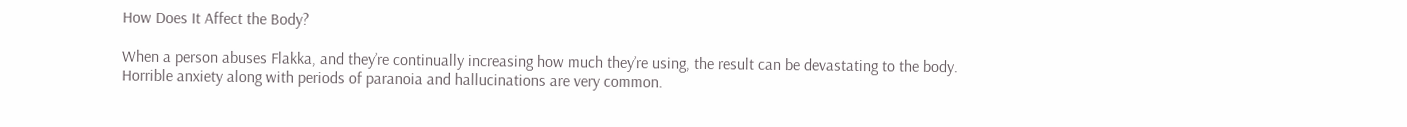How Does It Affect the Body?

When a person abuses Flakka, and they’re continually increasing how much they’re using, the result can be devastating to the body. Horrible anxiety along with periods of paranoia and hallucinations are very common.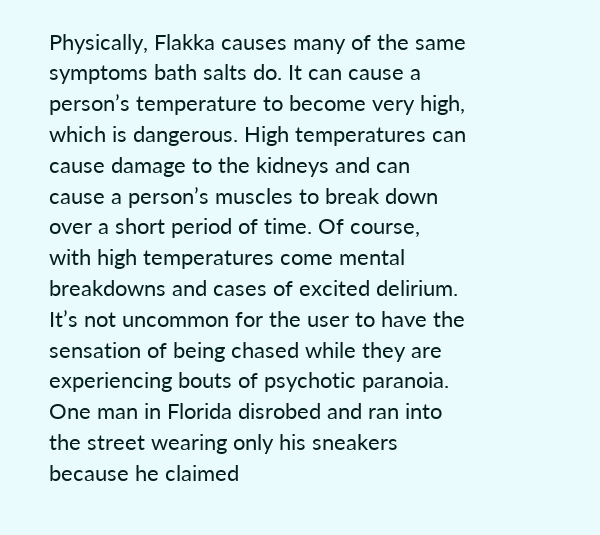Physically, Flakka causes many of the same symptoms bath salts do. It can cause a person’s temperature to become very high, which is dangerous. High temperatures can cause damage to the kidneys and can cause a person’s muscles to break down over a short period of time. Of course, with high temperatures come mental breakdowns and cases of excited delirium. It’s not uncommon for the user to have the sensation of being chased while they are experiencing bouts of psychotic paranoia. One man in Florida disrobed and ran into the street wearing only his sneakers because he claimed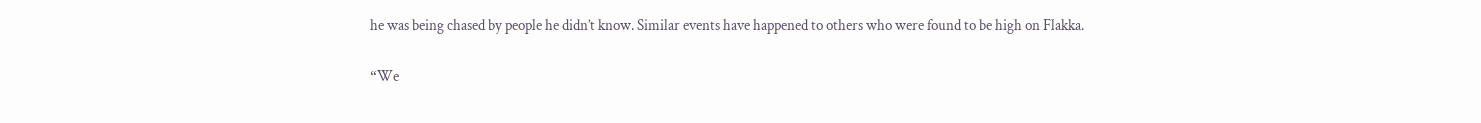he was being chased by people he didn’t know. Similar events have happened to others who were found to be high on Flakka.

“We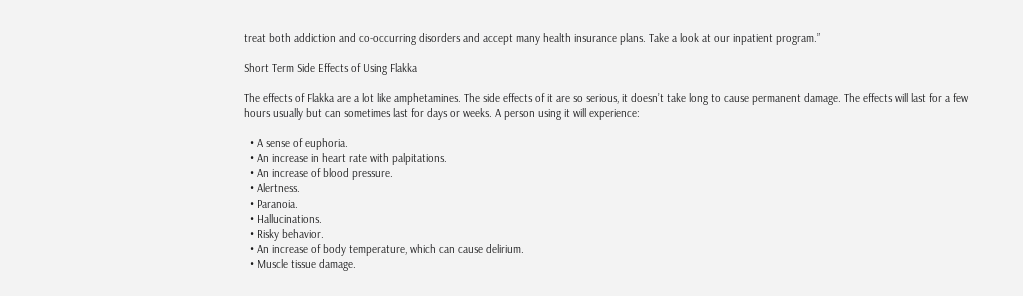treat both addiction and co-occurring disorders and accept many health insurance plans. Take a look at our inpatient program.”

Short Term Side Effects of Using Flakka

The effects of Flakka are a lot like amphetamines. The side effects of it are so serious, it doesn’t take long to cause permanent damage. The effects will last for a few hours usually but can sometimes last for days or weeks. A person using it will experience:

  • A sense of euphoria.
  • An increase in heart rate with palpitations.
  • An increase of blood pressure.
  • Alertness.
  • Paranoia.
  • Hallucinations.
  • Risky behavior.
  • An increase of body temperature, which can cause delirium.
  • Muscle tissue damage.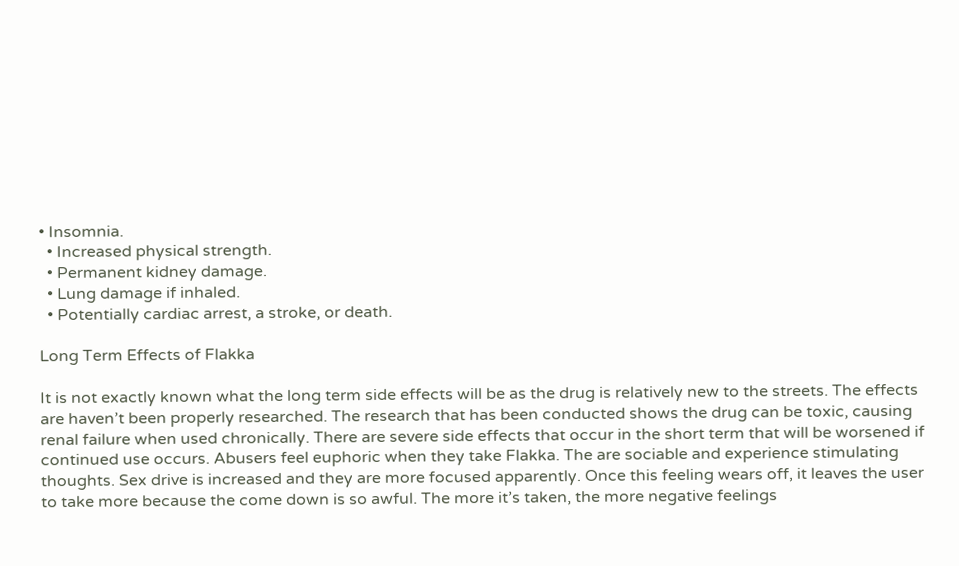• Insomnia.
  • Increased physical strength.
  • Permanent kidney damage.
  • Lung damage if inhaled.
  • Potentially cardiac arrest, a stroke, or death.

Long Term Effects of Flakka

It is not exactly known what the long term side effects will be as the drug is relatively new to the streets. The effects are haven’t been properly researched. The research that has been conducted shows the drug can be toxic, causing renal failure when used chronically. There are severe side effects that occur in the short term that will be worsened if continued use occurs. Abusers feel euphoric when they take Flakka. The are sociable and experience stimulating thoughts. Sex drive is increased and they are more focused apparently. Once this feeling wears off, it leaves the user to take more because the come down is so awful. The more it’s taken, the more negative feelings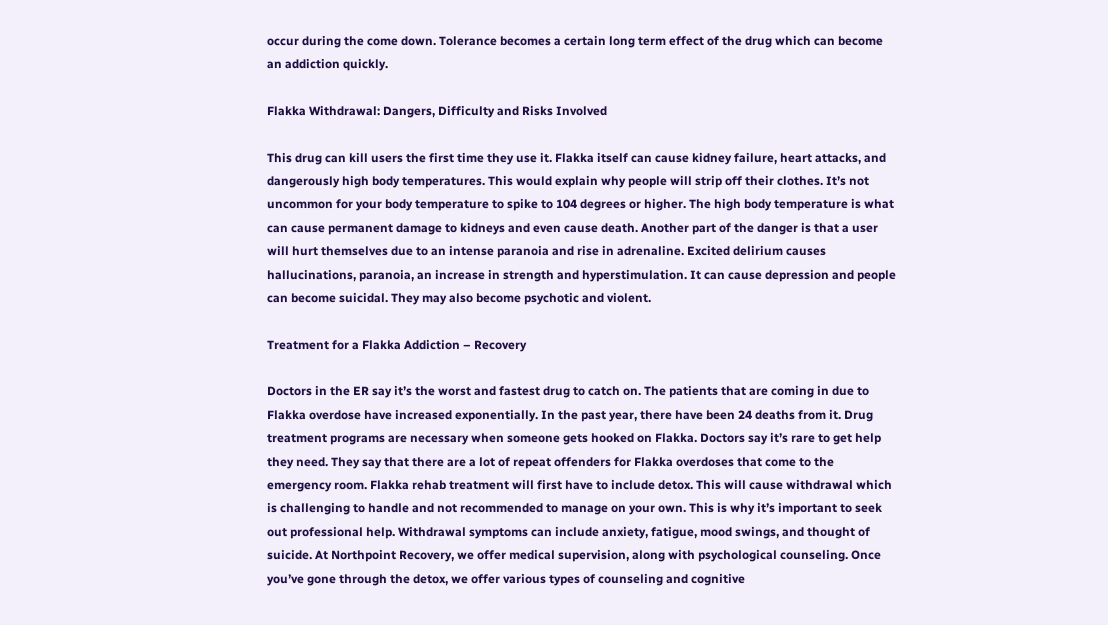occur during the come down. Tolerance becomes a certain long term effect of the drug which can become an addiction quickly.

Flakka Withdrawal: Dangers, Difficulty and Risks Involved

This drug can kill users the first time they use it. Flakka itself can cause kidney failure, heart attacks, and dangerously high body temperatures. This would explain why people will strip off their clothes. It’s not uncommon for your body temperature to spike to 104 degrees or higher. The high body temperature is what can cause permanent damage to kidneys and even cause death. Another part of the danger is that a user will hurt themselves due to an intense paranoia and rise in adrenaline. Excited delirium causes hallucinations, paranoia, an increase in strength and hyperstimulation. It can cause depression and people can become suicidal. They may also become psychotic and violent.

Treatment for a Flakka Addiction – Recovery

Doctors in the ER say it’s the worst and fastest drug to catch on. The patients that are coming in due to Flakka overdose have increased exponentially. In the past year, there have been 24 deaths from it. Drug treatment programs are necessary when someone gets hooked on Flakka. Doctors say it’s rare to get help they need. They say that there are a lot of repeat offenders for Flakka overdoses that come to the emergency room. Flakka rehab treatment will first have to include detox. This will cause withdrawal which is challenging to handle and not recommended to manage on your own. This is why it’s important to seek out professional help. Withdrawal symptoms can include anxiety, fatigue, mood swings, and thought of suicide. At Northpoint Recovery, we offer medical supervision, along with psychological counseling. Once you’ve gone through the detox, we offer various types of counseling and cognitive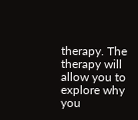therapy. The therapy will allow you to explore why you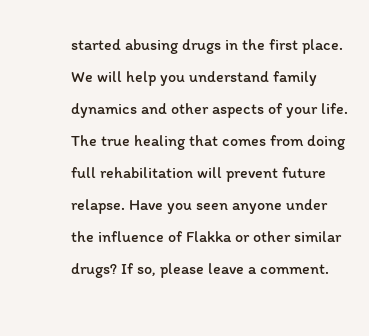started abusing drugs in the first place. We will help you understand family dynamics and other aspects of your life. The true healing that comes from doing full rehabilitation will prevent future relapse. Have you seen anyone under the influence of Flakka or other similar drugs? If so, please leave a comment.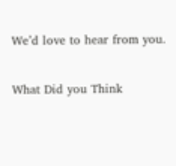We’d love to hear from you.

What Did you Think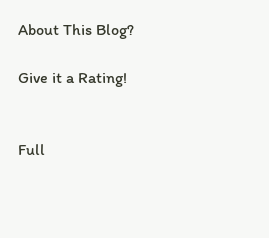About This Blog?

Give it a Rating!


Full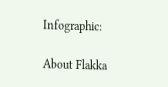Infographic:

About Flakka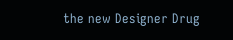the new Designer Drug